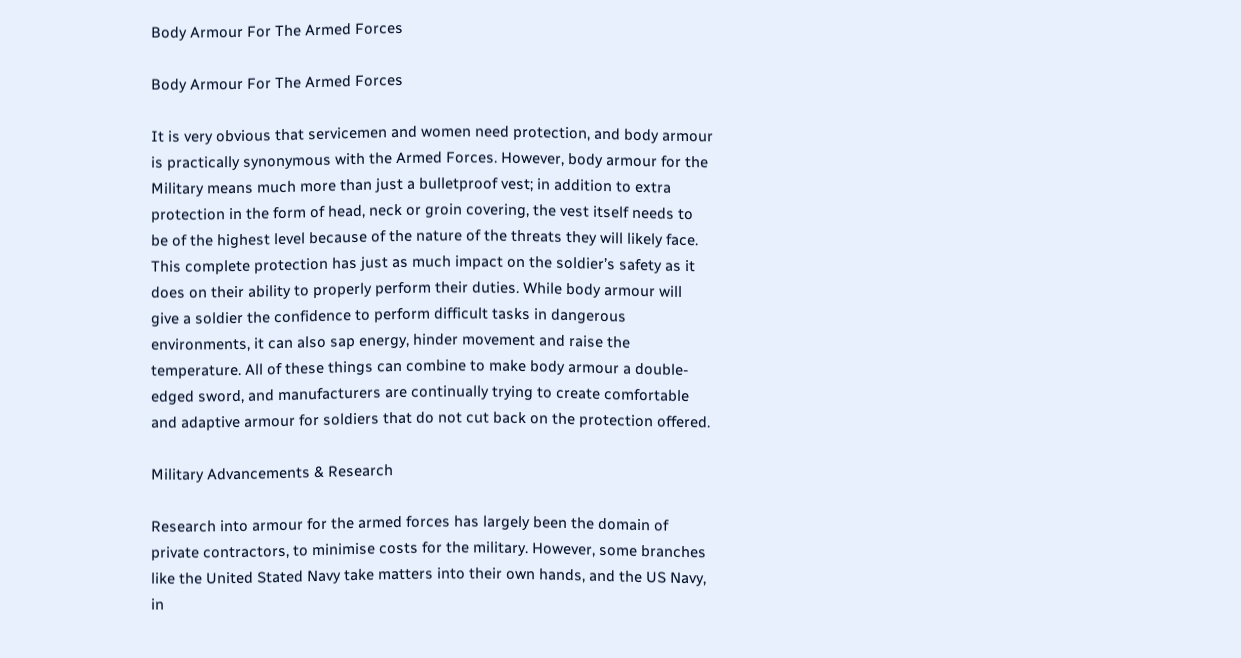Body Armour For The Armed Forces

Body Armour For The Armed Forces

It is very obvious that servicemen and women need protection, and body armour is practically synonymous with the Armed Forces. However, body armour for the Military means much more than just a bulletproof vest; in addition to extra protection in the form of head, neck or groin covering, the vest itself needs to be of the highest level because of the nature of the threats they will likely face. This complete protection has just as much impact on the soldier’s safety as it does on their ability to properly perform their duties. While body armour will give a soldier the confidence to perform difficult tasks in dangerous environments, it can also sap energy, hinder movement and raise the temperature. All of these things can combine to make body armour a double-edged sword, and manufacturers are continually trying to create comfortable and adaptive armour for soldiers that do not cut back on the protection offered.

Military Advancements & Research

Research into armour for the armed forces has largely been the domain of private contractors, to minimise costs for the military. However, some branches like the United Stated Navy take matters into their own hands, and the US Navy, in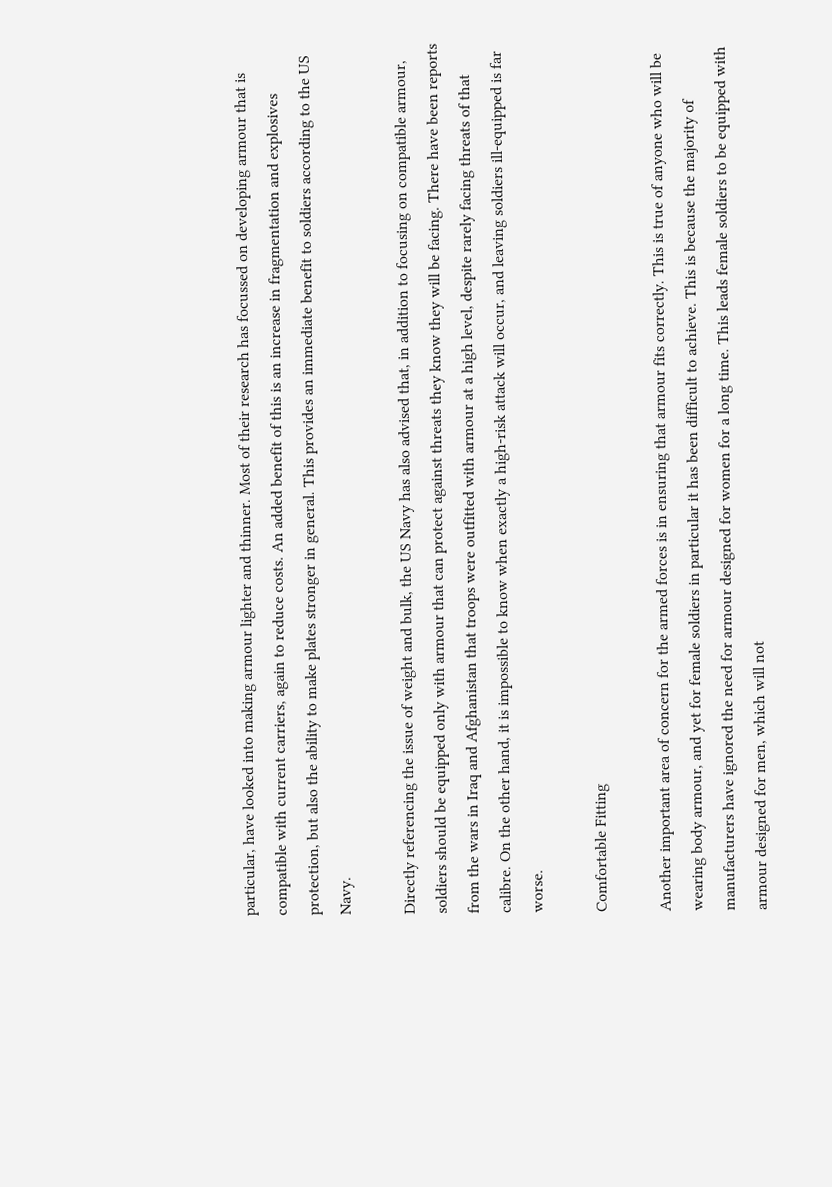particular, have looked into making armour lighter and thinner. Most of their research has focussed on developing armour that is compatible with current carriers, again to reduce costs. An added benefit of this is an increase in fragmentation and explosives protection, but also the ability to make plates stronger in general. This provides an immediate benefit to soldiers according to the US Navy.

Directly referencing the issue of weight and bulk, the US Navy has also advised that, in addition to focusing on compatible armour, soldiers should be equipped only with armour that can protect against threats they know they will be facing. There have been reports from the wars in Iraq and Afghanistan that troops were outfitted with armour at a high level, despite rarely facing threats of that calibre. On the other hand, it is impossible to know when exactly a high-risk attack will occur, and leaving soldiers ill-equipped is far worse.

Comfortable Fitting

Another important area of concern for the armed forces is in ensuring that armour fits correctly. This is true of anyone who will be wearing body armour, and yet for female soldiers in particular it has been difficult to achieve. This is because the majority of manufacturers have ignored the need for armour designed for women for a long time. This leads female soldiers to be equipped with armour designed for men, which will not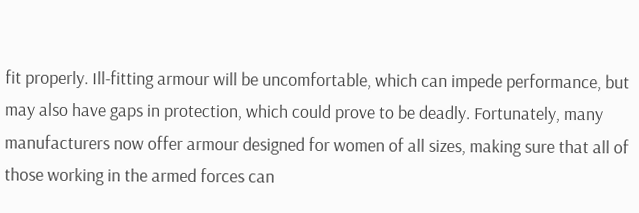fit properly. Ill-fitting armour will be uncomfortable, which can impede performance, but may also have gaps in protection, which could prove to be deadly. Fortunately, many manufacturers now offer armour designed for women of all sizes, making sure that all of those working in the armed forces can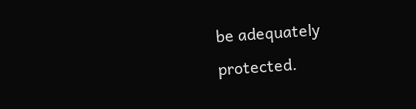be adequately protected.